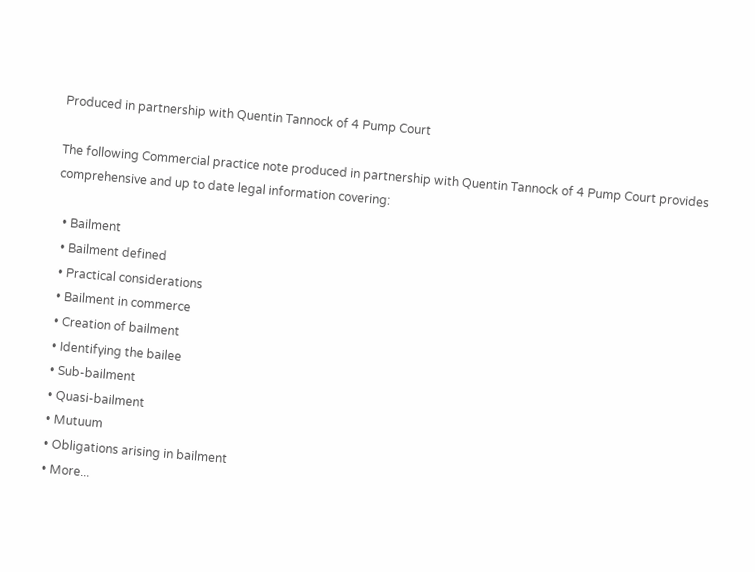Produced in partnership with Quentin Tannock of 4 Pump Court

The following Commercial practice note produced in partnership with Quentin Tannock of 4 Pump Court provides comprehensive and up to date legal information covering:

  • Bailment
  • Bailment defined
  • Practical considerations
  • Bailment in commerce
  • Creation of bailment
  • Identifying the bailee
  • Sub-bailment
  • Quasi-bailment
  • Mutuum
  • Obligations arising in bailment
  • More...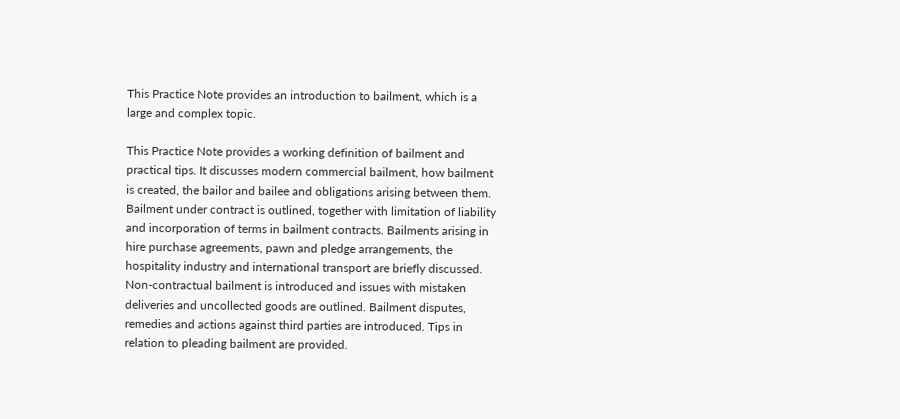This Practice Note provides an introduction to bailment, which is a large and complex topic.

This Practice Note provides a working definition of bailment and practical tips. It discusses modern commercial bailment, how bailment is created, the bailor and bailee and obligations arising between them. Bailment under contract is outlined, together with limitation of liability and incorporation of terms in bailment contracts. Bailments arising in hire purchase agreements, pawn and pledge arrangements, the hospitality industry and international transport are briefly discussed. Non-contractual bailment is introduced and issues with mistaken deliveries and uncollected goods are outlined. Bailment disputes, remedies and actions against third parties are introduced. Tips in relation to pleading bailment are provided.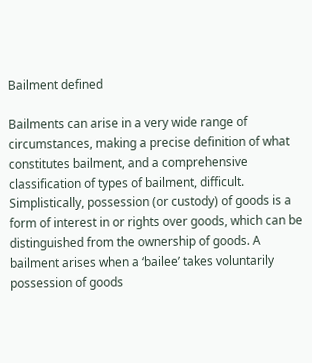Bailment defined

Bailments can arise in a very wide range of circumstances, making a precise definition of what constitutes bailment, and a comprehensive classification of types of bailment, difficult. Simplistically, possession (or custody) of goods is a form of interest in or rights over goods, which can be distinguished from the ownership of goods. A bailment arises when a ‘bailee’ takes voluntarily possession of goods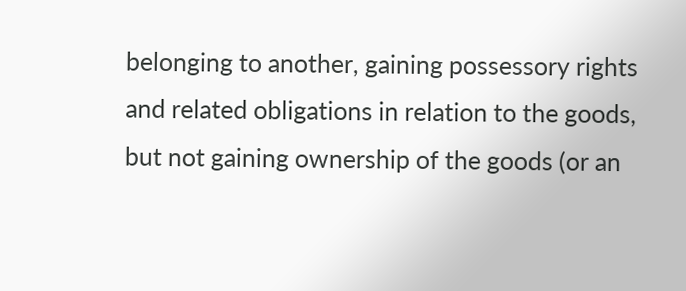belonging to another, gaining possessory rights and related obligations in relation to the goods, but not gaining ownership of the goods (or an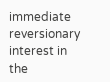immediate reversionary interest in the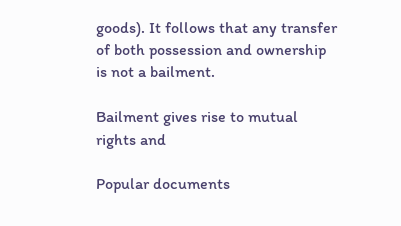goods). It follows that any transfer of both possession and ownership is not a bailment.

Bailment gives rise to mutual rights and

Popular documents